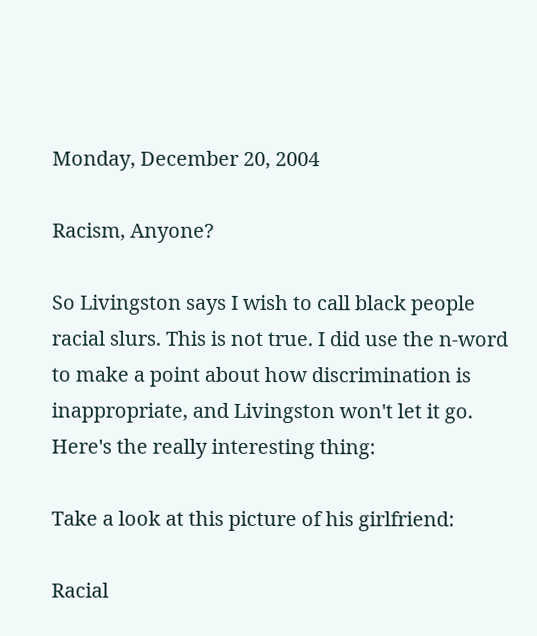Monday, December 20, 2004

Racism, Anyone?

So Livingston says I wish to call black people racial slurs. This is not true. I did use the n-word to make a point about how discrimination is inappropriate, and Livingston won't let it go. Here's the really interesting thing:

Take a look at this picture of his girlfriend:

Racial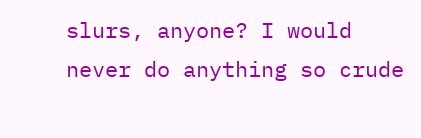slurs, anyone? I would never do anything so crude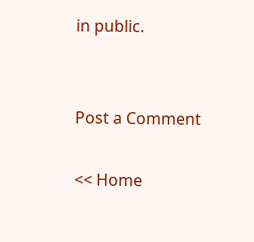in public.


Post a Comment

<< Home